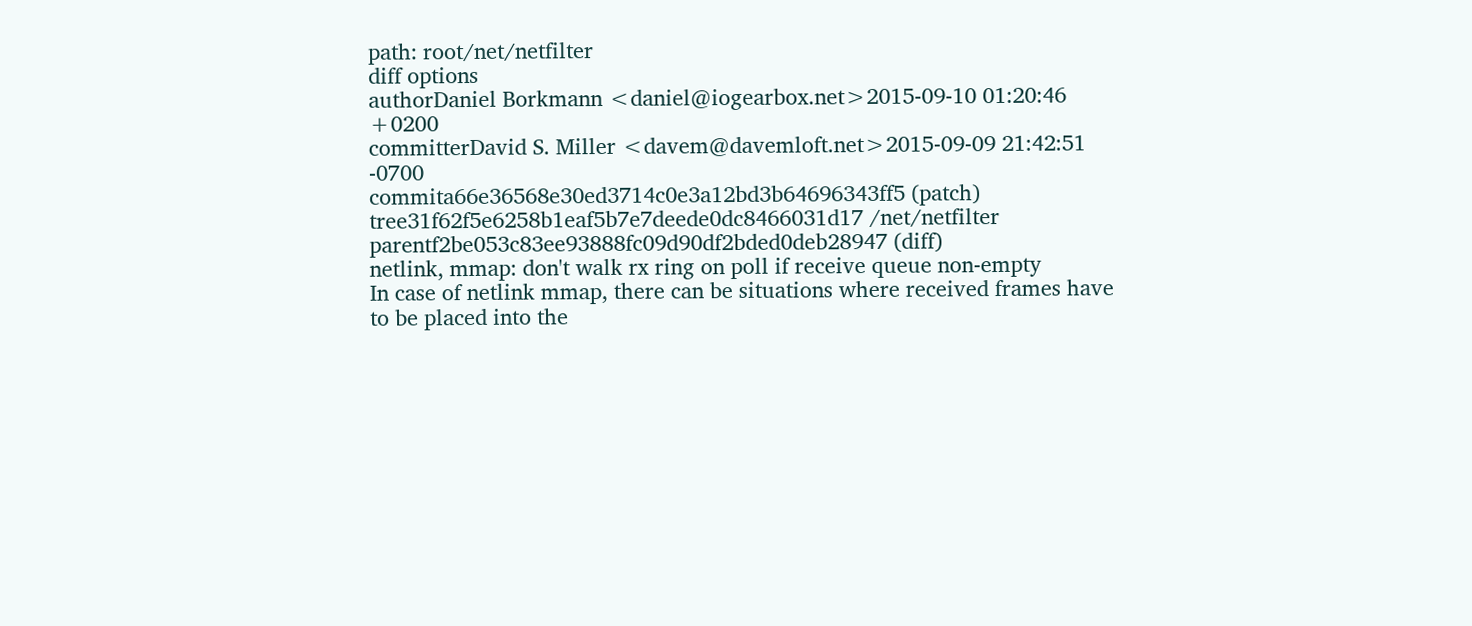path: root/net/netfilter
diff options
authorDaniel Borkmann <daniel@iogearbox.net>2015-09-10 01:20:46 +0200
committerDavid S. Miller <davem@davemloft.net>2015-09-09 21:42:51 -0700
commita66e36568e30ed3714c0e3a12bd3b64696343ff5 (patch)
tree31f62f5e6258b1eaf5b7e7deede0dc8466031d17 /net/netfilter
parentf2be053c83ee93888fc09d90df2bded0deb28947 (diff)
netlink, mmap: don't walk rx ring on poll if receive queue non-empty
In case of netlink mmap, there can be situations where received frames have to be placed into the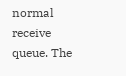normal receive queue. The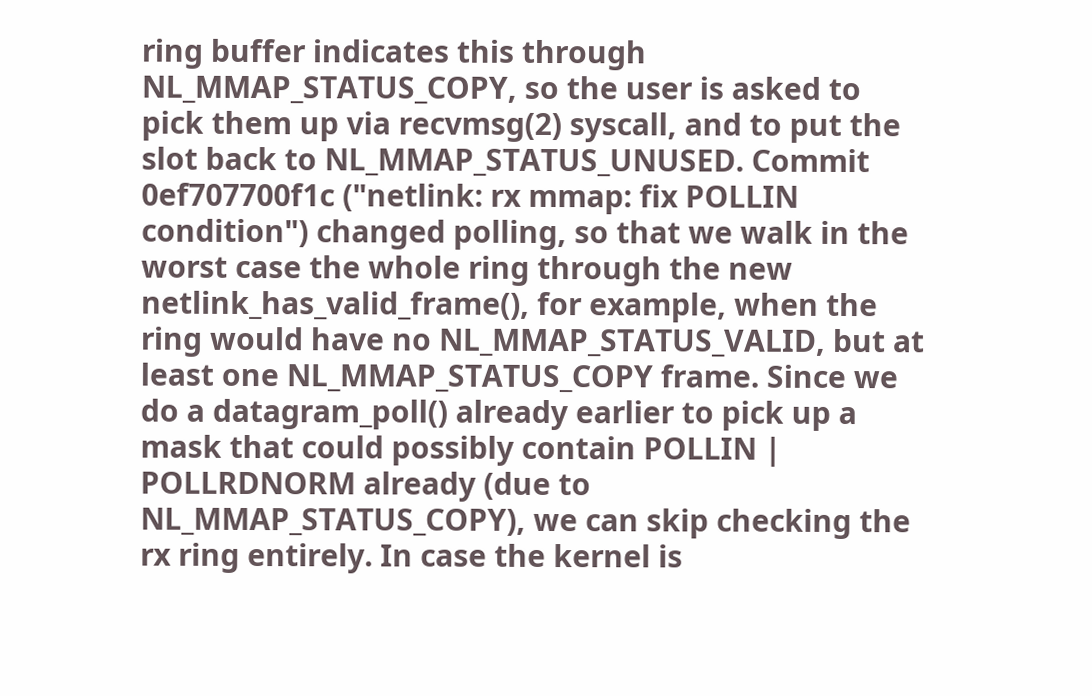ring buffer indicates this through NL_MMAP_STATUS_COPY, so the user is asked to pick them up via recvmsg(2) syscall, and to put the slot back to NL_MMAP_STATUS_UNUSED. Commit 0ef707700f1c ("netlink: rx mmap: fix POLLIN condition") changed polling, so that we walk in the worst case the whole ring through the new netlink_has_valid_frame(), for example, when the ring would have no NL_MMAP_STATUS_VALID, but at least one NL_MMAP_STATUS_COPY frame. Since we do a datagram_poll() already earlier to pick up a mask that could possibly contain POLLIN | POLLRDNORM already (due to NL_MMAP_STATUS_COPY), we can skip checking the rx ring entirely. In case the kernel is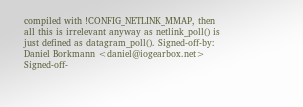compiled with !CONFIG_NETLINK_MMAP, then all this is irrelevant anyway as netlink_poll() is just defined as datagram_poll(). Signed-off-by: Daniel Borkmann <daniel@iogearbox.net> Signed-off-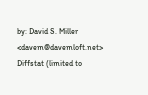by: David S. Miller <davem@davemloft.net>
Diffstat (limited to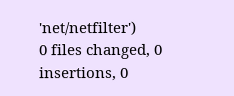'net/netfilter')
0 files changed, 0 insertions, 0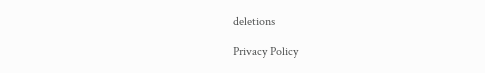deletions

Privacy Policy